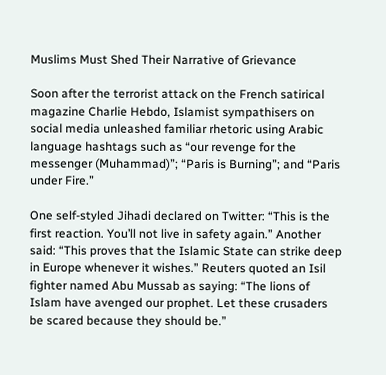Muslims Must Shed Their Narrative of Grievance

Soon after the terrorist attack on the French satirical magazine Charlie Hebdo, Islamist sympathisers on social media unleashed familiar rhetoric using Arabic language hashtags such as “our revenge for the messenger (Muhammad)”; “Paris is Burning”; and “Paris under Fire.”

One self-styled Jihadi declared on Twitter: “This is the first reaction. You’ll not live in safety again.” Another said: “This proves that the Islamic State can strike deep in Europe whenever it wishes.” Reuters quoted an Isil fighter named Abu Mussab as saying: “The lions of Islam have avenged our prophet. Let these crusaders be scared because they should be.”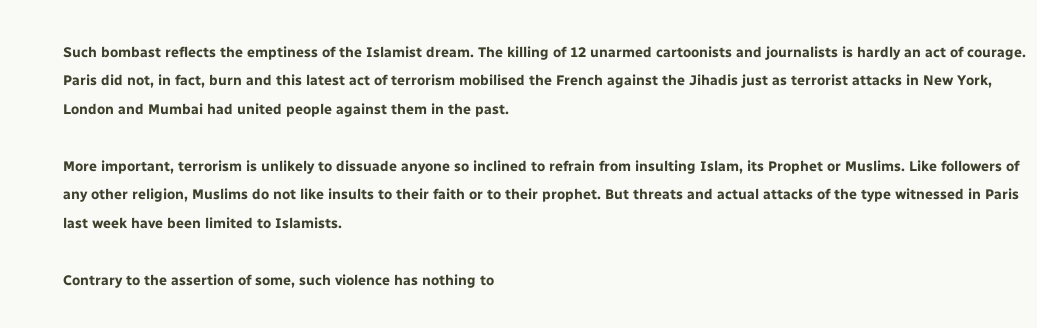Such bombast reflects the emptiness of the Islamist dream. The killing of 12 unarmed cartoonists and journalists is hardly an act of courage. Paris did not, in fact, burn and this latest act of terrorism mobilised the French against the Jihadis just as terrorist attacks in New York, London and Mumbai had united people against them in the past.

More important, terrorism is unlikely to dissuade anyone so inclined to refrain from insulting Islam, its Prophet or Muslims. Like followers of any other religion, Muslims do not like insults to their faith or to their prophet. But threats and actual attacks of the type witnessed in Paris last week have been limited to Islamists.

Contrary to the assertion of some, such violence has nothing to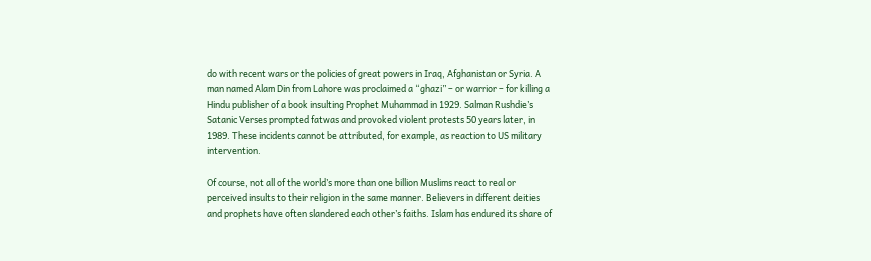do with recent wars or the policies of great powers in Iraq, Afghanistan or Syria. A man named Alam Din from Lahore was proclaimed a “ghazi” – or warrior – for killing a Hindu publisher of a book insulting Prophet Muhammad in 1929. Salman Rushdie’s Satanic Verses prompted fatwas and provoked violent protests 50 years later, in 1989. These incidents cannot be attributed, for example, as reaction to US military intervention.

Of course, not all of the world’s more than one billion Muslims react to real or perceived insults to their religion in the same manner. Believers in different deities and prophets have often slandered each other’s faiths. Islam has endured its share of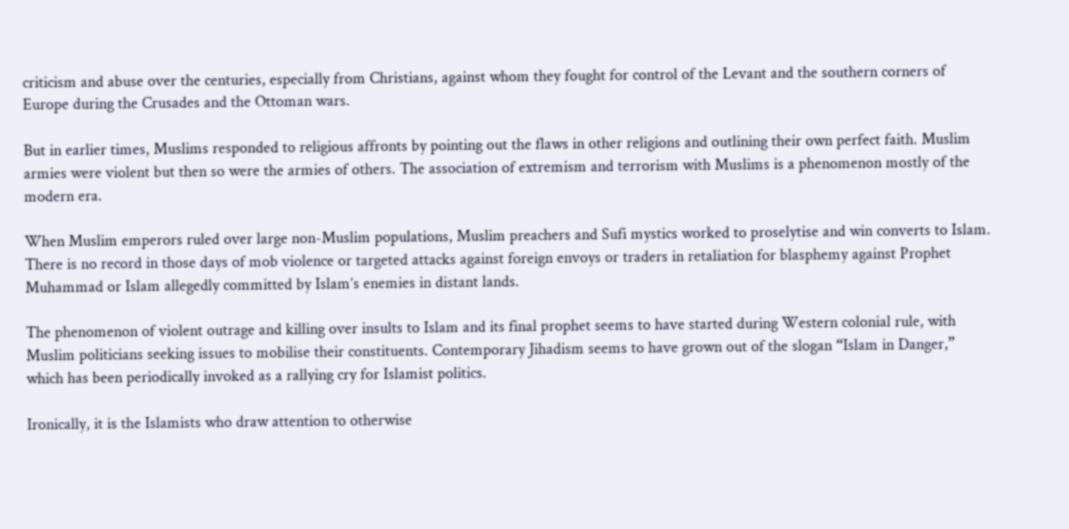criticism and abuse over the centuries, especially from Christians, against whom they fought for control of the Levant and the southern corners of Europe during the Crusades and the Ottoman wars.

But in earlier times, Muslims responded to religious affronts by pointing out the flaws in other religions and outlining their own perfect faith. Muslim armies were violent but then so were the armies of others. The association of extremism and terrorism with Muslims is a phenomenon mostly of the modern era.

When Muslim emperors ruled over large non-Muslim populations, Muslim preachers and Sufi mystics worked to proselytise and win converts to Islam. There is no record in those days of mob violence or targeted attacks against foreign envoys or traders in retaliation for blasphemy against Prophet Muhammad or Islam allegedly committed by Islam’s enemies in distant lands.

The phenomenon of violent outrage and killing over insults to Islam and its final prophet seems to have started during Western colonial rule, with Muslim politicians seeking issues to mobilise their constituents. Contemporary Jihadism seems to have grown out of the slogan “Islam in Danger,” which has been periodically invoked as a rallying cry for Islamist politics.

Ironically, it is the Islamists who draw attention to otherwise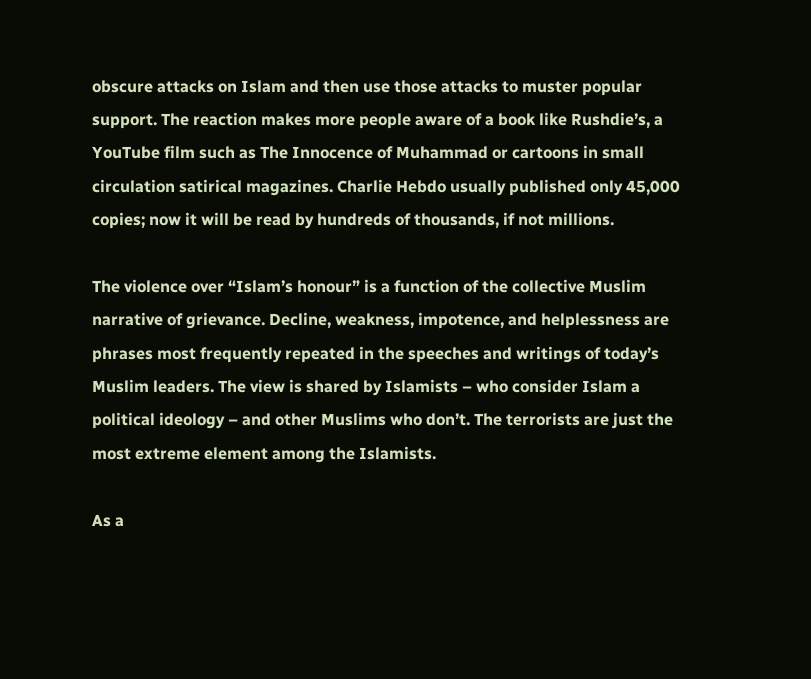obscure attacks on Islam and then use those attacks to muster popular support. The reaction makes more people aware of a book like Rushdie’s, a YouTube film such as The Innocence of Muhammad or cartoons in small circulation satirical magazines. Charlie Hebdo usually published only 45,000 copies; now it will be read by hundreds of thousands, if not millions.

The violence over “Islam’s honour” is a function of the collective Muslim narrative of grievance. Decline, weakness, impotence, and helplessness are phrases most frequently repeated in the speeches and writings of today’s Muslim leaders. The view is shared by Islamists – who consider Islam a political ideology – and other Muslims who don’t. The terrorists are just the most extreme element among the Islamists.

As a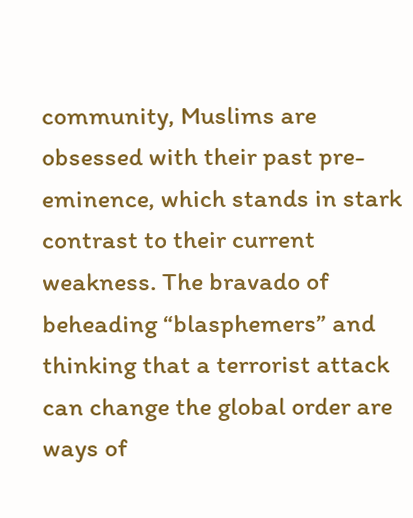community, Muslims are obsessed with their past pre-eminence, which stands in stark contrast to their current weakness. The bravado of beheading “blasphemers” and thinking that a terrorist attack can change the global order are ways of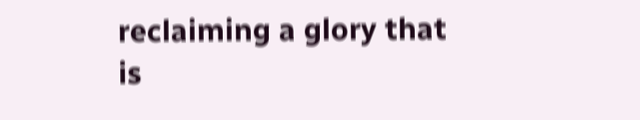reclaiming a glory that is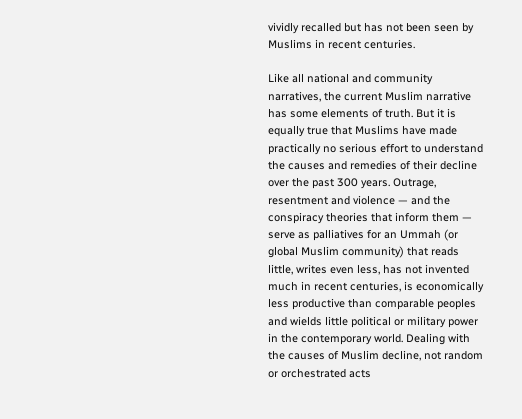vividly recalled but has not been seen by Muslims in recent centuries.

Like all national and community narratives, the current Muslim narrative has some elements of truth. But it is equally true that Muslims have made practically no serious effort to understand the causes and remedies of their decline over the past 300 years. Outrage, resentment and violence — and the conspiracy theories that inform them — serve as palliatives for an Ummah (or global Muslim community) that reads little, writes even less, has not invented much in recent centuries, is economically less productive than comparable peoples and wields little political or military power in the contemporary world. Dealing with the causes of Muslim decline, not random or orchestrated acts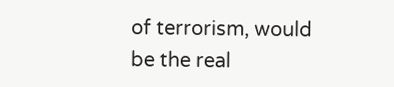of terrorism, would be the real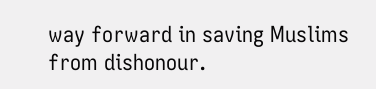way forward in saving Muslims from dishonour.